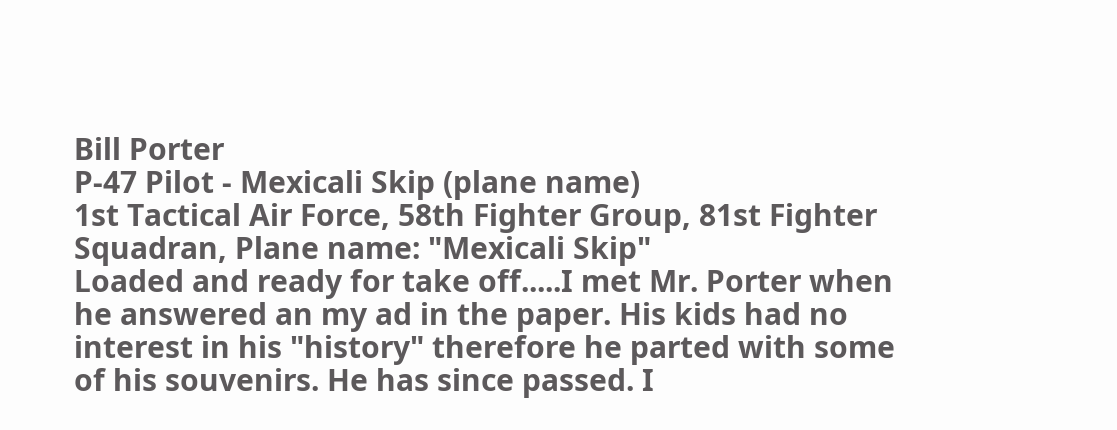Bill Porter
P-47 Pilot - Mexicali Skip (plane name)
1st Tactical Air Force, 58th Fighter Group, 81st Fighter Squadran, Plane name: "Mexicali Skip"
Loaded and ready for take off.....I met Mr. Porter when he answered an my ad in the paper. His kids had no interest in his "history" therefore he parted with some of his souvenirs. He has since passed. I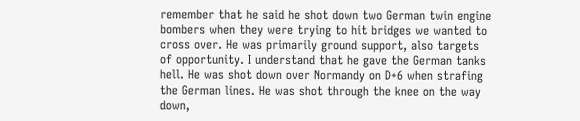remember that he said he shot down two German twin engine bombers when they were trying to hit bridges we wanted to cross over. He was primarily ground support, also targets of opportunity. I understand that he gave the German tanks hell. He was shot down over Normandy on D+6 when strafing the German lines. He was shot through the knee on the way down,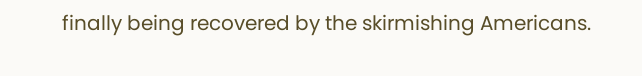finally being recovered by the skirmishing Americans.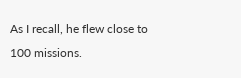As I recall, he flew close to 100 missions.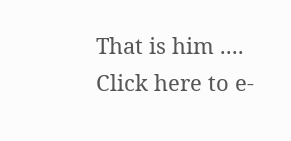That is him ....
Click here to e-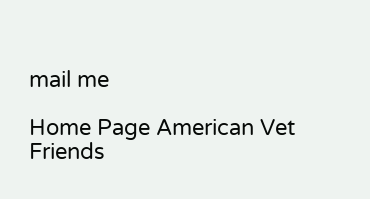mail me

Home Page American Vet Friends